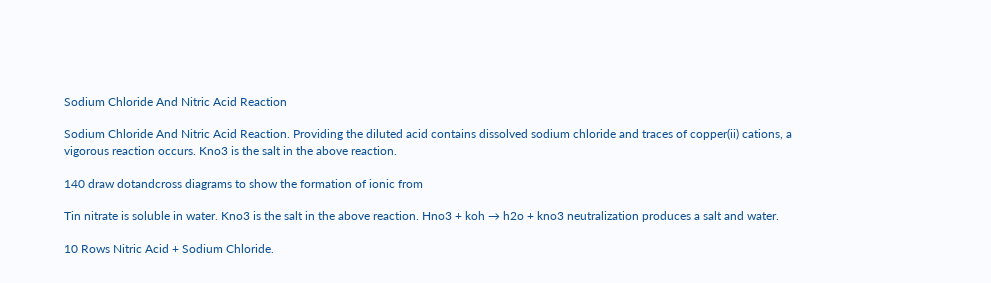Sodium Chloride And Nitric Acid Reaction

Sodium Chloride And Nitric Acid Reaction. Providing the diluted acid contains dissolved sodium chloride and traces of copper(ii) cations, a vigorous reaction occurs. Kno3 is the salt in the above reaction.

140 draw dotandcross diagrams to show the formation of ionic from

Tin nitrate is soluble in water. Kno3 is the salt in the above reaction. Hno3 + koh → h2o + kno3 neutralization produces a salt and water.

10 Rows Nitric Acid + Sodium Chloride.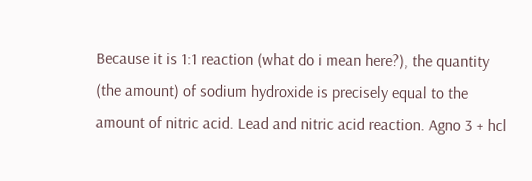Because it is 1:1 reaction (what do i mean here?), the quantity (the amount) of sodium hydroxide is precisely equal to the amount of nitric acid. Lead and nitric acid reaction. Agno 3 + hcl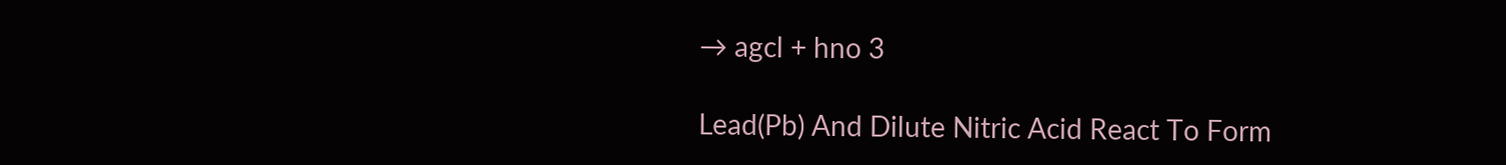→ agcl + hno 3

Lead(Pb) And Dilute Nitric Acid React To Form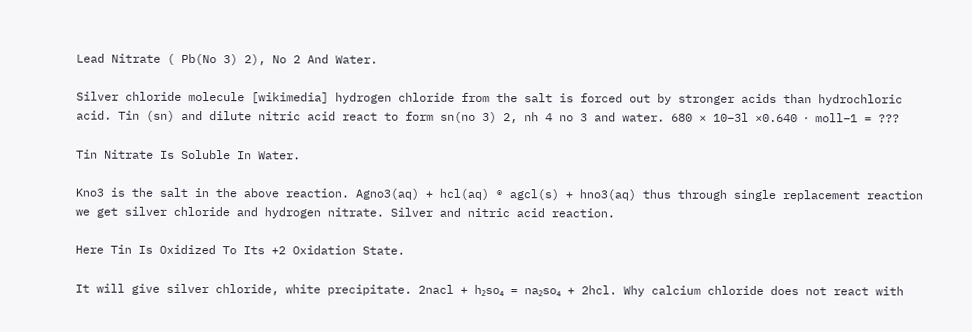Lead Nitrate ( Pb(No 3) 2), No 2 And Water.

Silver chloride molecule [wikimedia] hydrogen chloride from the salt is forced out by stronger acids than hydrochloric acid. Tin (sn) and dilute nitric acid react to form sn(no 3) 2, nh 4 no 3 and water. 680 × 10−3l ×0.640 ⋅ moll−1 = ???

Tin Nitrate Is Soluble In Water.

Kno3 is the salt in the above reaction. Agno3(aq) + hcl(aq) ® agcl(s) + hno3(aq) thus through single replacement reaction we get silver chloride and hydrogen nitrate. Silver and nitric acid reaction.

Here Tin Is Oxidized To Its +2 Oxidation State.

It will give silver chloride, white precipitate. 2nacl + h₂so₄ = na₂so₄ + 2hcl. Why calcium chloride does not react with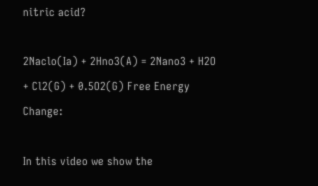nitric acid?

2Naclo(Ia) + 2Hno3(A) = 2Nano3 + H2O + Cl2(G) + 0.5O2(G) Free Energy Change:

In this video we show the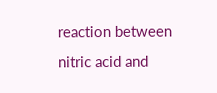reaction between nitric acid and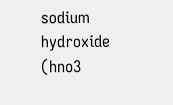sodium hydroxide (hno3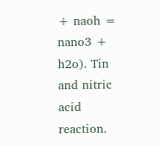+ naoh = nano3 + h2o). Tin and nitric acid reaction.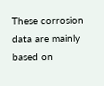These corrosion data are mainly based on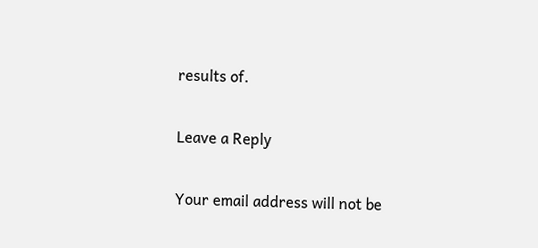results of.

Leave a Reply

Your email address will not be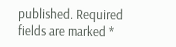published. Required fields are marked *